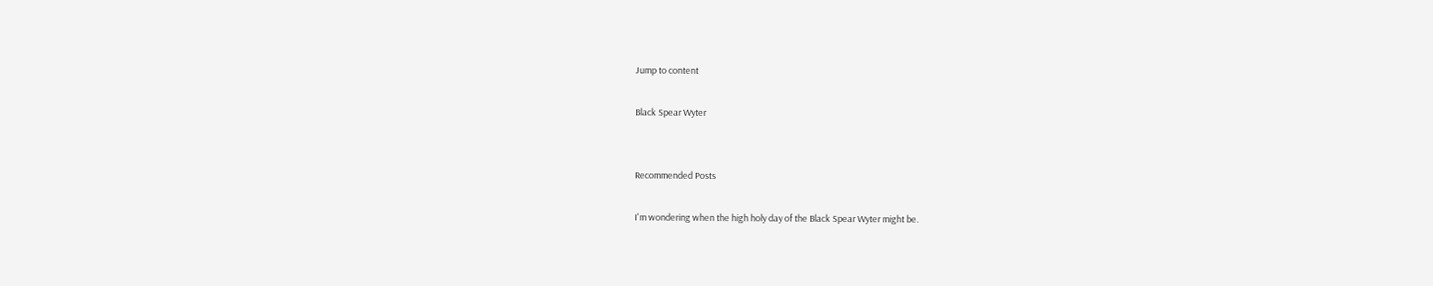Jump to content

Black Spear Wyter


Recommended Posts

I'm wondering when the high holy day of the Black Spear Wyter might be.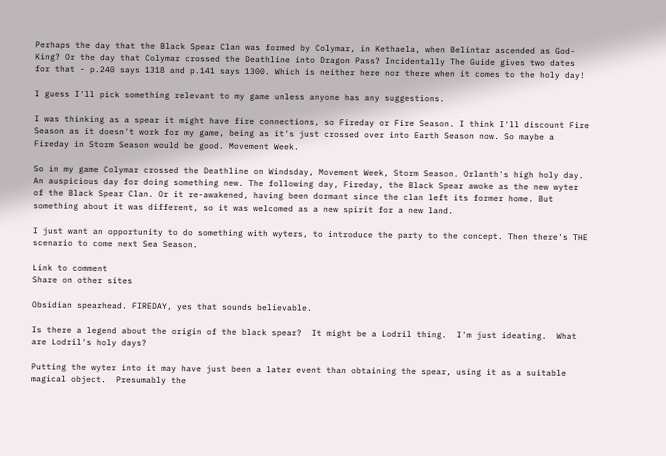Perhaps the day that the Black Spear Clan was formed by Colymar, in Kethaela, when Belintar ascended as God-King? Or the day that Colymar crossed the Deathline into Dragon Pass? Incidentally The Guide gives two dates for that - p.240 says 1318 and p.141 says 1300. Which is neither here nor there when it comes to the holy day!

I guess I'll pick something relevant to my game unless anyone has any suggestions.

I was thinking as a spear it might have fire connections, so Fireday or Fire Season. I think I'll discount Fire Season as it doesn't work for my game, being as it's just crossed over into Earth Season now. So maybe a Fireday in Storm Season would be good. Movement Week.

So in my game Colymar crossed the Deathline on Windsday, Movement Week, Storm Season. Orlanth's high holy day. An auspicious day for doing something new. The following day, Fireday, the Black Spear awoke as the new wyter of the Black Spear Clan. Or it re-awakened, having been dormant since the clan left its former home. But something about it was different, so it was welcomed as a new spirit for a new land.

I just want an opportunity to do something with wyters, to introduce the party to the concept. Then there's THE scenario to come next Sea Season.

Link to comment
Share on other sites

Obsidian spearhead. FIREDAY, yes that sounds believable.

Is there a legend about the origin of the black spear?  It might be a Lodril thing.  I'm just ideating.  What are Lodril's holy days?

Putting the wyter into it may have just been a later event than obtaining the spear, using it as a suitable magical object.  Presumably the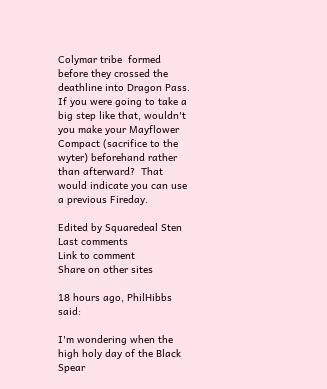Colymar tribe  formed before they crossed the deathline into Dragon Pass.  If you were going to take a big step like that, wouldn't you make your Mayflower Compact (sacrifice to the wyter) beforehand rather than afterward?  That would indicate you can use a previous Fireday.

Edited by Squaredeal Sten
Last comments
Link to comment
Share on other sites

18 hours ago, PhilHibbs said:

I'm wondering when the high holy day of the Black Spear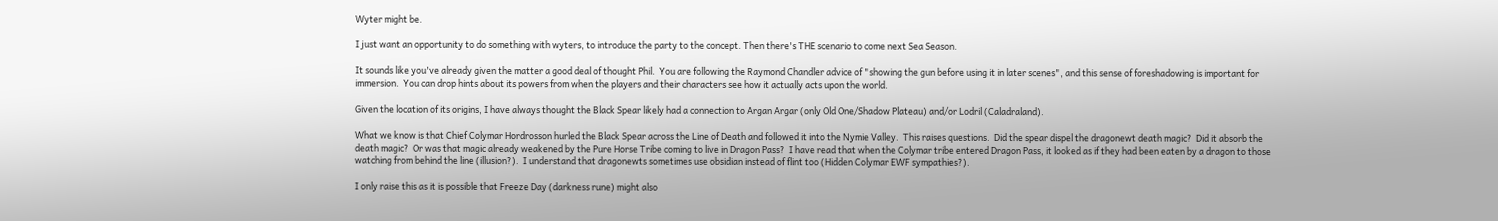Wyter might be.

I just want an opportunity to do something with wyters, to introduce the party to the concept. Then there's THE scenario to come next Sea Season.

It sounds like you've already given the matter a good deal of thought Phil.  You are following the Raymond Chandler advice of "showing the gun before using it in later scenes", and this sense of foreshadowing is important for immersion.  You can drop hints about its powers from when the players and their characters see how it actually acts upon the world.

Given the location of its origins, I have always thought the Black Spear likely had a connection to Argan Argar (only Old One/Shadow Plateau) and/or Lodril (Caladraland).

What we know is that Chief Colymar Hordrosson hurled the Black Spear across the Line of Death and followed it into the Nymie Valley.  This raises questions.  Did the spear dispel the dragonewt death magic?  Did it absorb the death magic?  Or was that magic already weakened by the Pure Horse Tribe coming to live in Dragon Pass?  I have read that when the Colymar tribe entered Dragon Pass, it looked as if they had been eaten by a dragon to those watching from behind the line (illusion?).  I understand that dragonewts sometimes use obsidian instead of flint too (Hidden Colymar EWF sympathies?).

I only raise this as it is possible that Freeze Day (darkness rune) might also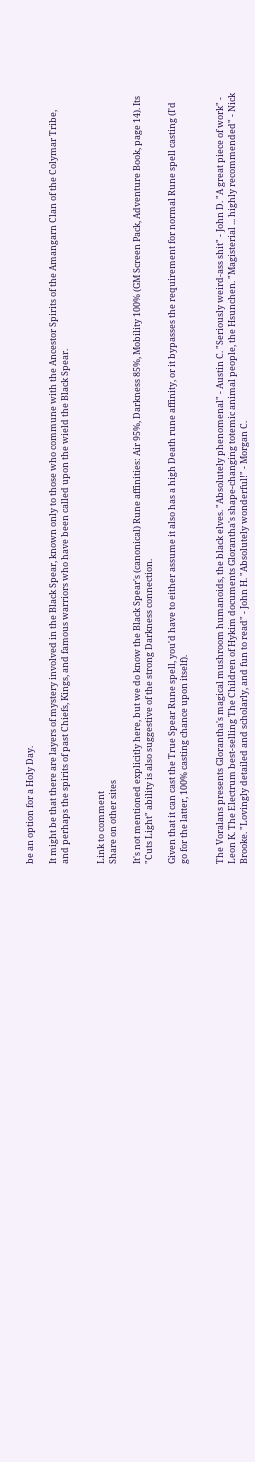be an option for a Holy Day.

It might be that there are layers of mystery involved in the Black Spear, known only to those who commune with the Ancestor Spirits of the Amangarn Clan of the Colymar Tribe, and perhaps the spirits of past Chiefs, Kings, and famous warriors who have been called upon the wield the Black Spear.


Link to comment
Share on other sites

It's not mentioned explicitly here, but we do know the Black Spear's (canonical) Rune affinities: Air 95%, Darkness 85%, Mobility 100% (GM Screen Pack, Adventure Book, page 14). Its "Cuts Light" ability is also suggestive of the strong Darkness connection.

Given that it can cast the True Spear Rune spell, you'd have to either assume it also has a high Death rune affinity, or it bypasses the requirement for normal Rune spell casting (I'd go for the latter, 100% casting chance upon itself).


The Voralans presents Glorantha's magical mushroom humanoids, the black elves. "Absolutely phenomenal" - Austin C. "Seriously weird-ass shit" - John D. "A great piece of work" - Leon K. The Electrum best-selling The Children of Hykim documents Glorantha's shape-changing totemic animal people, the Hsunchen. "Magisterial ... highly recommended" - Nick Brooke. "Lovingly detailed and scholarly, and fun to read" - John H. "Absolutely wonderful!" - Morgan C.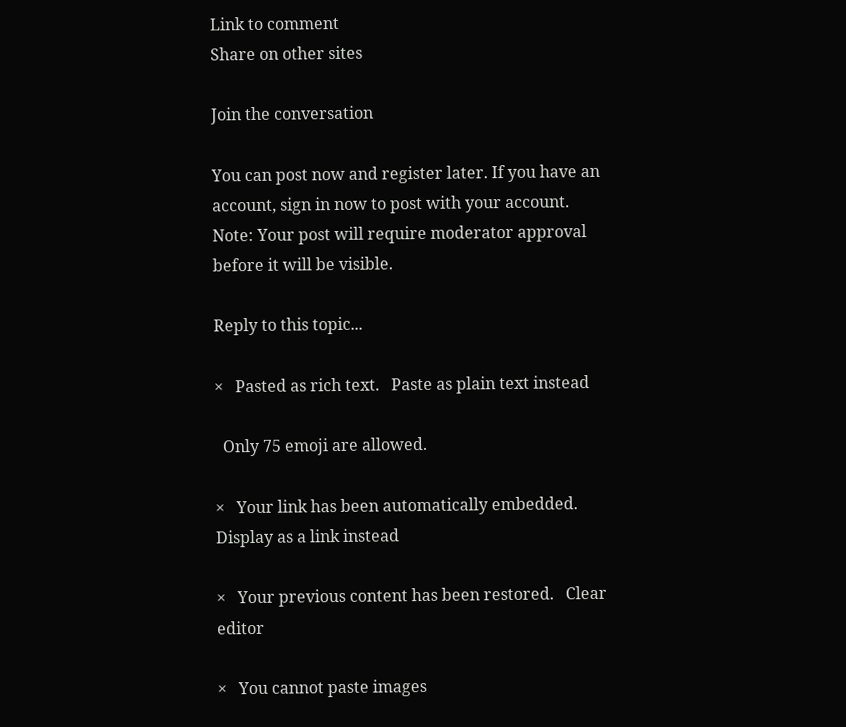Link to comment
Share on other sites

Join the conversation

You can post now and register later. If you have an account, sign in now to post with your account.
Note: Your post will require moderator approval before it will be visible.

Reply to this topic...

×   Pasted as rich text.   Paste as plain text instead

  Only 75 emoji are allowed.

×   Your link has been automatically embedded.   Display as a link instead

×   Your previous content has been restored.   Clear editor

×   You cannot paste images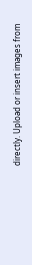directly. Upload or insert images from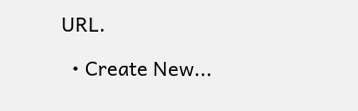URL.

  • Create New...